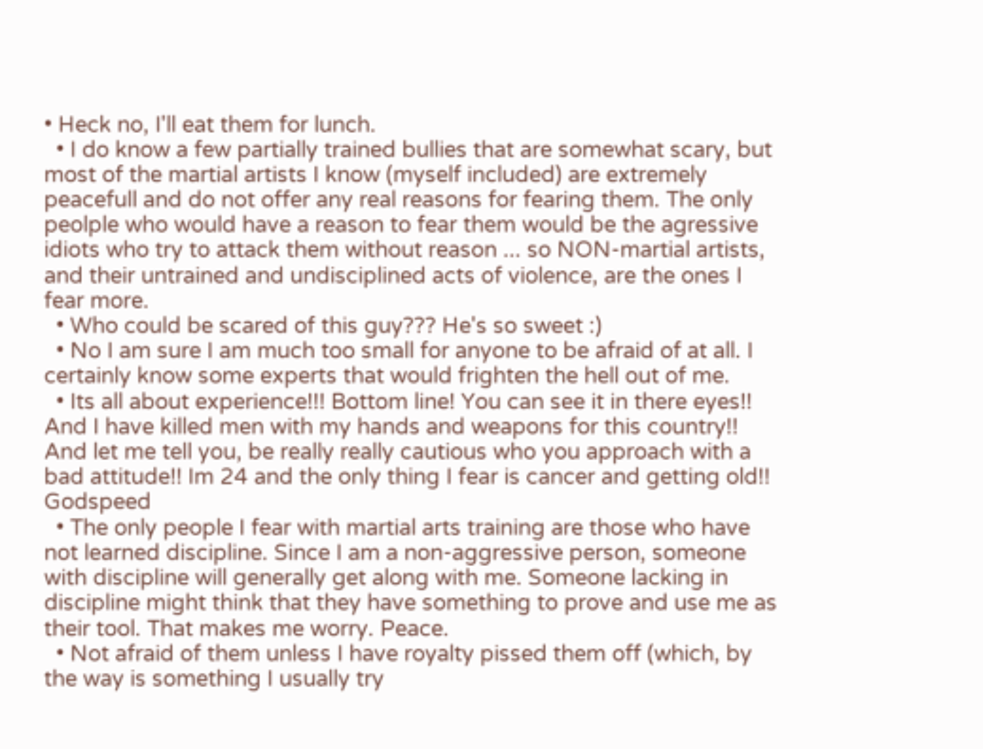• Heck no, I'll eat them for lunch.
  • I do know a few partially trained bullies that are somewhat scary, but most of the martial artists I know (myself included) are extremely peacefull and do not offer any real reasons for fearing them. The only peolple who would have a reason to fear them would be the agressive idiots who try to attack them without reason ... so NON-martial artists, and their untrained and undisciplined acts of violence, are the ones I fear more.
  • Who could be scared of this guy??? He's so sweet :)
  • No I am sure I am much too small for anyone to be afraid of at all. I certainly know some experts that would frighten the hell out of me.
  • Its all about experience!!! Bottom line! You can see it in there eyes!! And I have killed men with my hands and weapons for this country!! And let me tell you, be really really cautious who you approach with a bad attitude!! Im 24 and the only thing I fear is cancer and getting old!! Godspeed
  • The only people I fear with martial arts training are those who have not learned discipline. Since I am a non-aggressive person, someone with discipline will generally get along with me. Someone lacking in discipline might think that they have something to prove and use me as their tool. That makes me worry. Peace.
  • Not afraid of them unless I have royalty pissed them off (which, by the way is something I usually try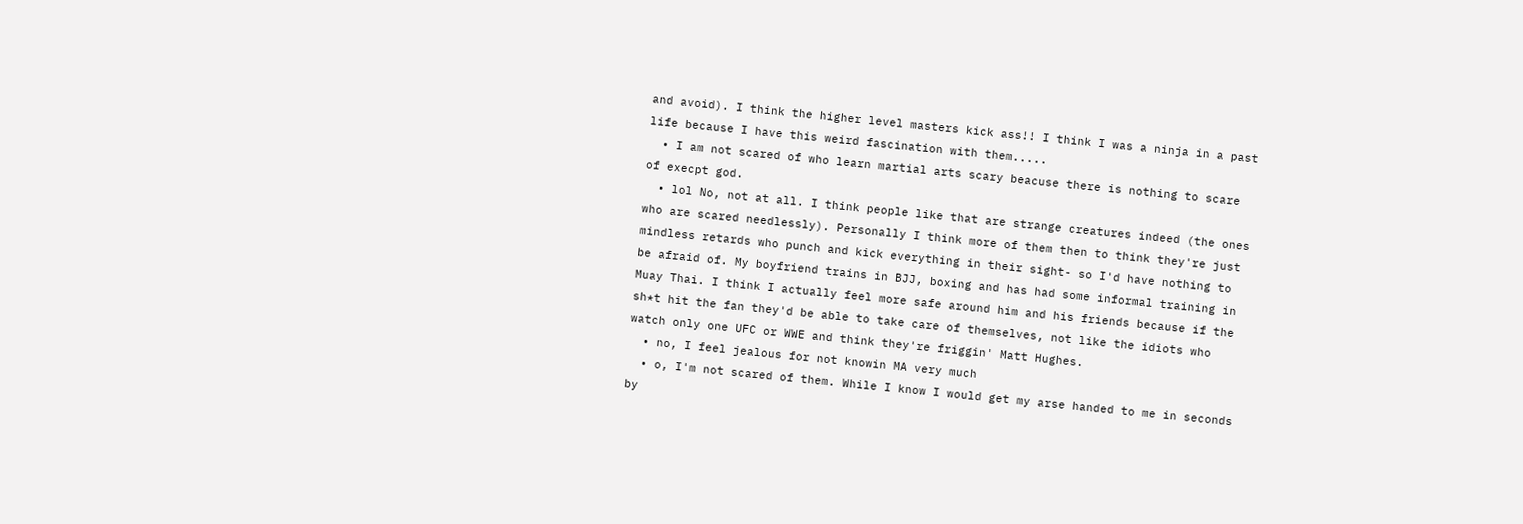and avoid). I think the higher level masters kick ass!! I think I was a ninja in a past life because I have this weird fascination with them.....
  • I am not scared of who learn martial arts scary beacuse there is nothing to scare of execpt god.
  • lol No, not at all. I think people like that are strange creatures indeed (the ones who are scared needlessly). Personally I think more of them then to think they're just mindless retards who punch and kick everything in their sight- so I'd have nothing to be afraid of. My boyfriend trains in BJJ, boxing and has had some informal training in Muay Thai. I think I actually feel more safe around him and his friends because if the sh*t hit the fan they'd be able to take care of themselves, not like the idiots who watch only one UFC or WWE and think they're friggin' Matt Hughes.
  • no, I feel jealous for not knowin MA very much
  • o, I'm not scared of them. While I know I would get my arse handed to me in seconds by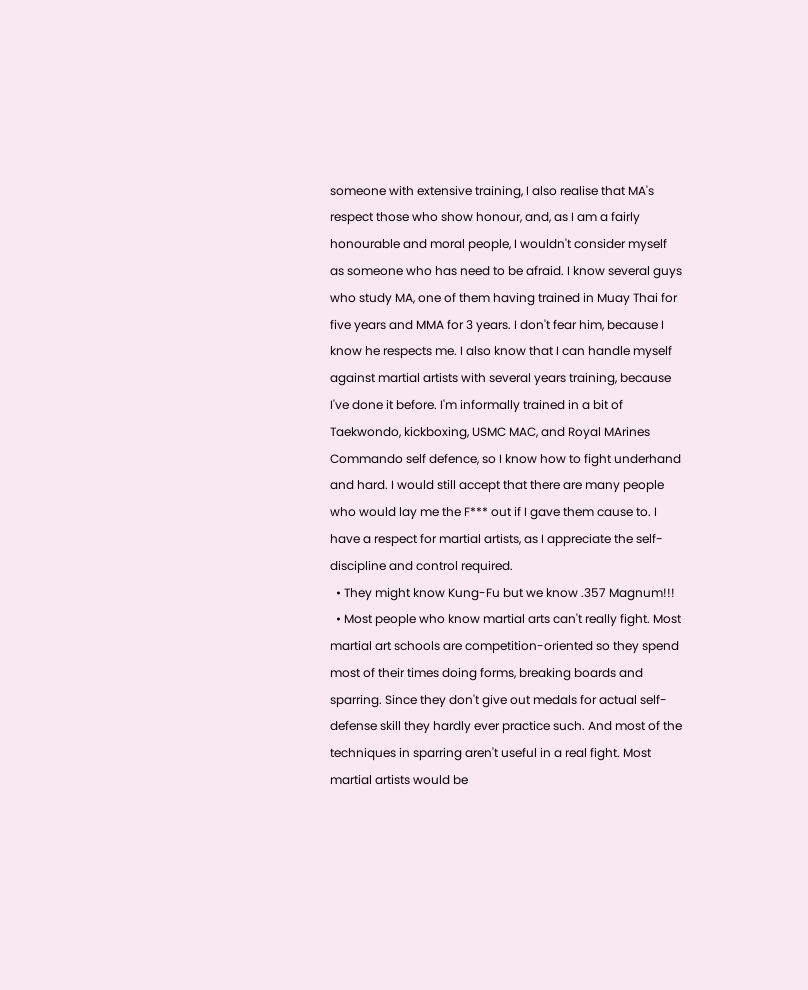someone with extensive training, I also realise that MA's respect those who show honour, and, as I am a fairly honourable and moral people, I wouldn't consider myself as someone who has need to be afraid. I know several guys who study MA, one of them having trained in Muay Thai for five years and MMA for 3 years. I don't fear him, because I know he respects me. I also know that I can handle myself against martial artists with several years training, because I've done it before. I'm informally trained in a bit of Taekwondo, kickboxing, USMC MAC, and Royal MArines Commando self defence, so I know how to fight underhand and hard. I would still accept that there are many people who would lay me the F*** out if I gave them cause to. I have a respect for martial artists, as I appreciate the self-discipline and control required.
  • They might know Kung-Fu but we know .357 Magnum!!!
  • Most people who know martial arts can't really fight. Most martial art schools are competition-oriented so they spend most of their times doing forms, breaking boards and sparring. Since they don't give out medals for actual self-defense skill they hardly ever practice such. And most of the techniques in sparring aren't useful in a real fight. Most martial artists would be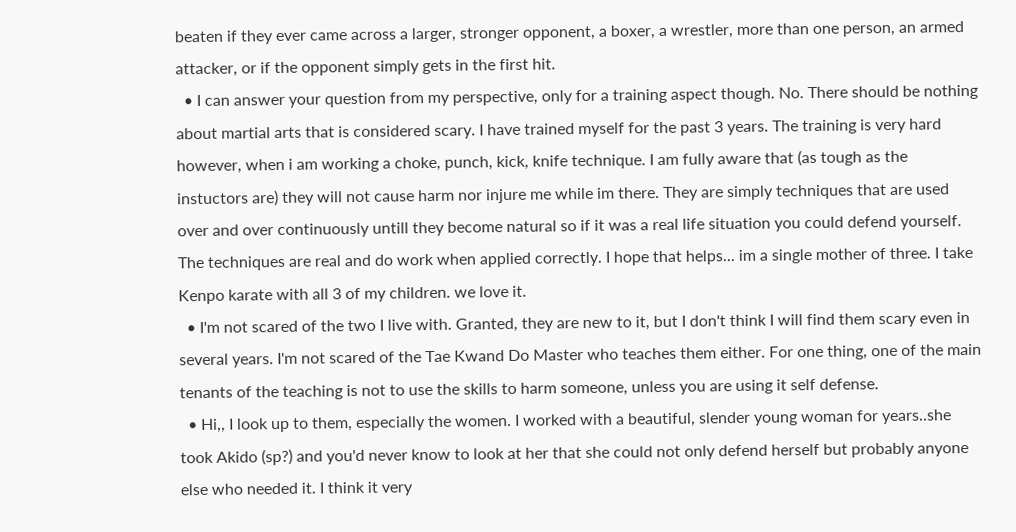beaten if they ever came across a larger, stronger opponent, a boxer, a wrestler, more than one person, an armed attacker, or if the opponent simply gets in the first hit.
  • I can answer your question from my perspective, only for a training aspect though. No. There should be nothing about martial arts that is considered scary. I have trained myself for the past 3 years. The training is very hard however, when i am working a choke, punch, kick, knife technique. I am fully aware that (as tough as the instuctors are) they will not cause harm nor injure me while im there. They are simply techniques that are used over and over continuously untill they become natural so if it was a real life situation you could defend yourself. The techniques are real and do work when applied correctly. I hope that helps... im a single mother of three. I take Kenpo karate with all 3 of my children. we love it.
  • I'm not scared of the two I live with. Granted, they are new to it, but I don't think I will find them scary even in several years. I'm not scared of the Tae Kwand Do Master who teaches them either. For one thing, one of the main tenants of the teaching is not to use the skills to harm someone, unless you are using it self defense.
  • Hi,, I look up to them, especially the women. I worked with a beautiful, slender young woman for years..she took Akido (sp?) and you'd never know to look at her that she could not only defend herself but probably anyone else who needed it. I think it very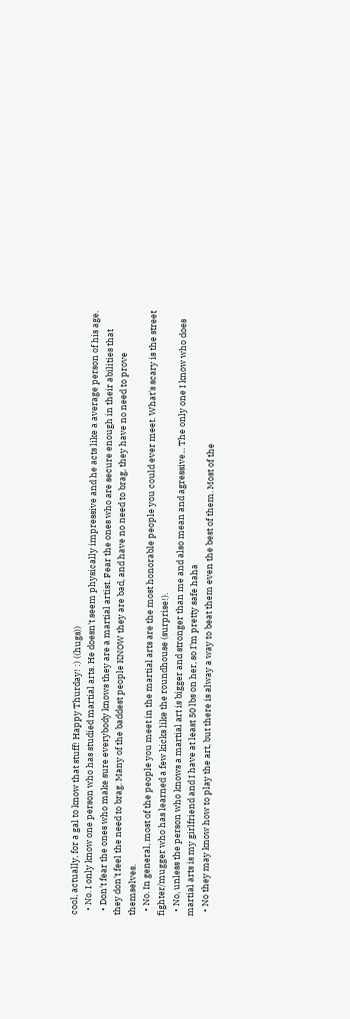cool, actually, for a gal to know that stuff! Happy Thurday! :) ((hugs))
  • No. I only know one person who has studied martial arts. He doesn't seem physically impressive and he acts like a average person of his age.
  • Don't fear the ones who make sure everybody knows they are a martial artist. Fear the ones who are secure enough in their abilities that they don't feel the need to brag. Many of the baddest people KNOW they are bad, and have no need to brag, they have no need to prove themselves.
  • No. In general, most of the people you meet in the martial arts are the most honorable people you could ever meet. What's scary is the street fighter/mugger who has learned a few kicks like the roundhouse (surprise!).
  • No, unless the person who knows a martial art is bigger and stronger than me and also mean and agressive... The only one I know who does martial arts is my girlfriend and I have at least 50 lbs on her, so I'm pretty safe haha
  • No they may know how to play the art, but there is alway a way to beat them even the best of them. Most of the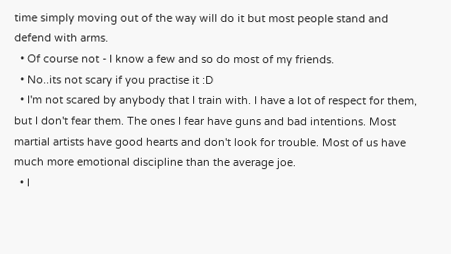time simply moving out of the way will do it but most people stand and defend with arms.
  • Of course not - I know a few and so do most of my friends.
  • No..its not scary if you practise it :D
  • I'm not scared by anybody that I train with. I have a lot of respect for them, but I don't fear them. The ones I fear have guns and bad intentions. Most martial artists have good hearts and don't look for trouble. Most of us have much more emotional discipline than the average joe.
  • I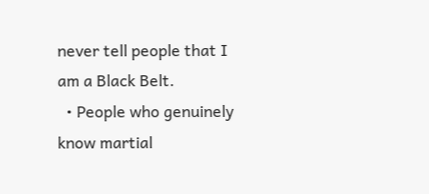never tell people that I am a Black Belt.
  • People who genuinely know martial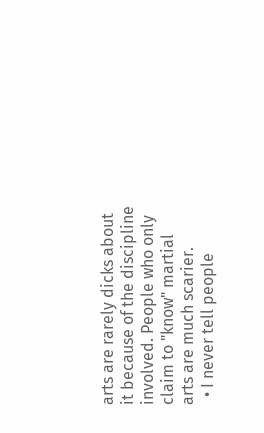arts are rarely dicks about it because of the discipline involved. People who only claim to "know" martial arts are much scarier.
  • I never tell people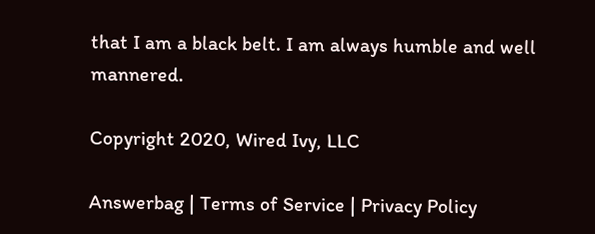that I am a black belt. I am always humble and well mannered.

Copyright 2020, Wired Ivy, LLC

Answerbag | Terms of Service | Privacy Policy